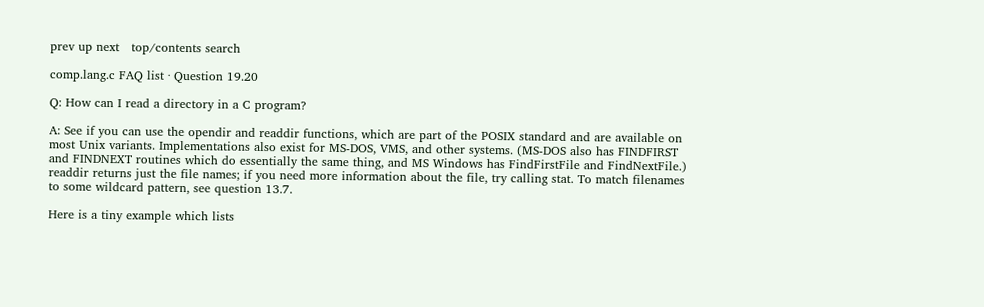prev up next   top/contents search

comp.lang.c FAQ list · Question 19.20

Q: How can I read a directory in a C program?

A: See if you can use the opendir and readdir functions, which are part of the POSIX standard and are available on most Unix variants. Implementations also exist for MS-DOS, VMS, and other systems. (MS-DOS also has FINDFIRST and FINDNEXT routines which do essentially the same thing, and MS Windows has FindFirstFile and FindNextFile.) readdir returns just the file names; if you need more information about the file, try calling stat. To match filenames to some wildcard pattern, see question 13.7.

Here is a tiny example which lists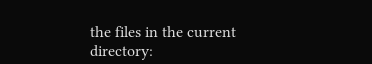the files in the current directory: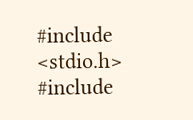#include <stdio.h>
#include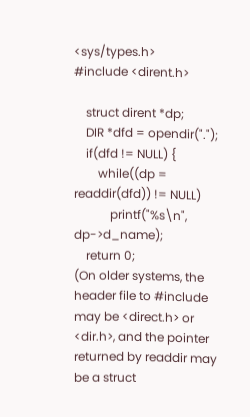<sys/types.h>
#include <dirent.h>

    struct dirent *dp;
    DIR *dfd = opendir(".");
    if(dfd != NULL) {
        while((dp = readdir(dfd)) != NULL)
            printf("%s\n", dp->d_name);
    return 0;
(On older systems, the header file to #include may be <direct.h> or <dir.h>, and the pointer returned by readdir may be a struct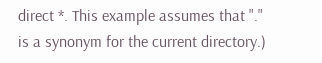direct *. This example assumes that "." is a synonym for the current directory.)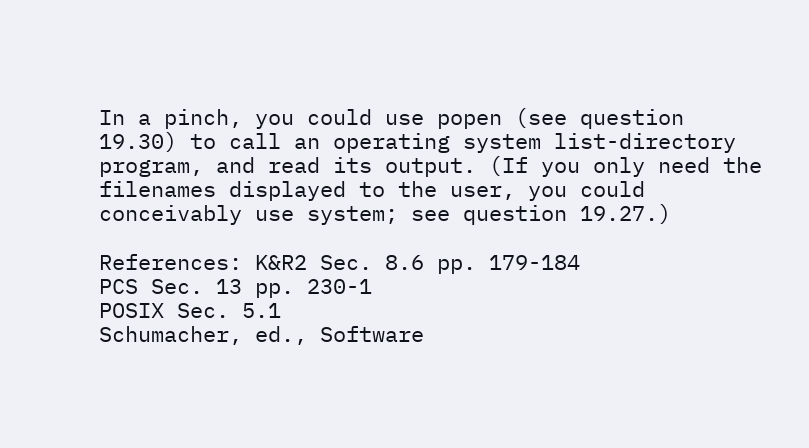In a pinch, you could use popen (see question 19.30) to call an operating system list-directory program, and read its output. (If you only need the filenames displayed to the user, you could conceivably use system; see question 19.27.)

References: K&R2 Sec. 8.6 pp. 179-184
PCS Sec. 13 pp. 230-1
POSIX Sec. 5.1
Schumacher, ed., Software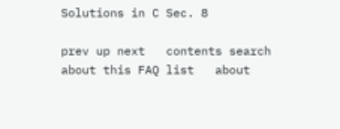Solutions in C Sec. 8

prev up next   contents search
about this FAQ list   about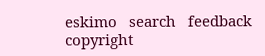eskimo   search   feedback   copyright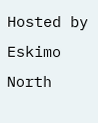Hosted by Eskimo North